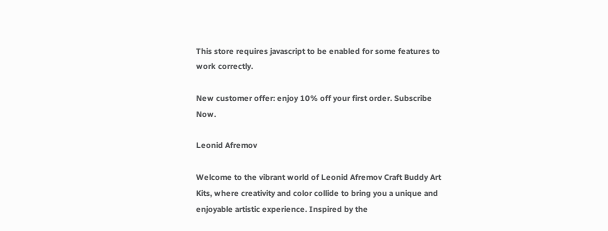This store requires javascript to be enabled for some features to work correctly.

New customer offer: enjoy 10% off your first order. Subscribe Now.

Leonid Afremov

Welcome to the vibrant world of Leonid Afremov Craft Buddy Art Kits, where creativity and color collide to bring you a unique and enjoyable artistic experience. Inspired by the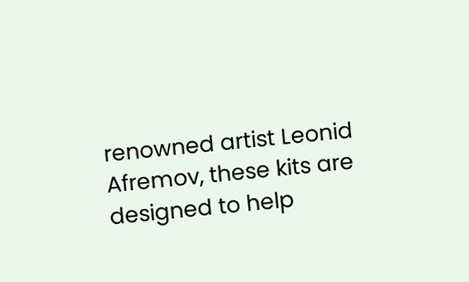renowned artist Leonid Afremov, these kits are designed to help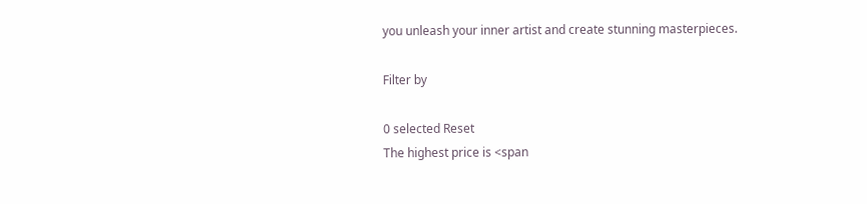you unleash your inner artist and create stunning masterpieces.

Filter by

0 selected Reset
The highest price is <span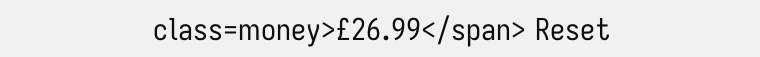class=money>£26.99</span> Reset